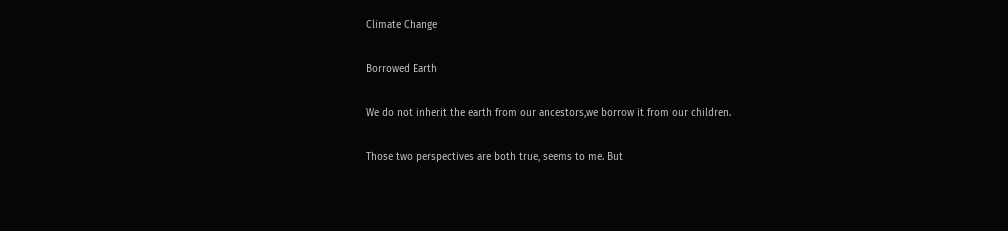Climate Change

Borrowed Earth

We do not inherit the earth from our ancestors,we borrow it from our children.

Those two perspectives are both true, seems to me. But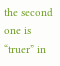the second one is “truer” in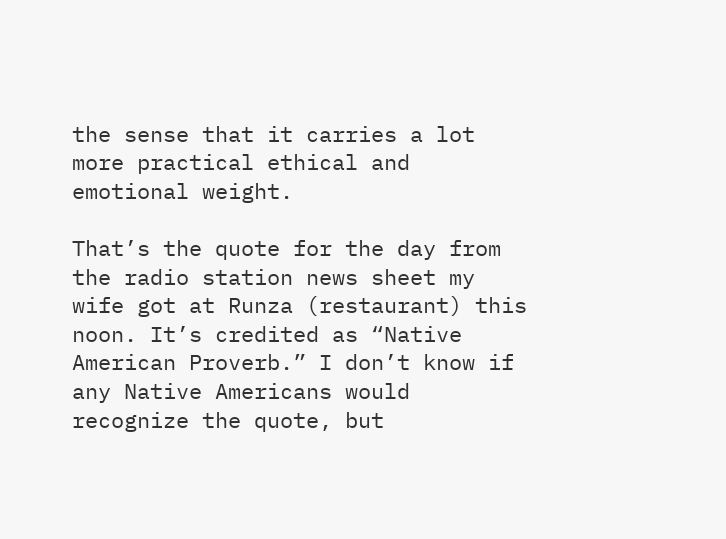the sense that it carries a lot more practical ethical and emotional weight.

That’s the quote for the day from the radio station news sheet my wife got at Runza (restaurant) this noon. It’s credited as “Native American Proverb.” I don’t know if any Native Americans would recognize the quote, but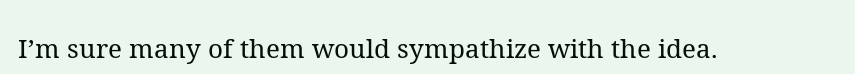I’m sure many of them would sympathize with the idea.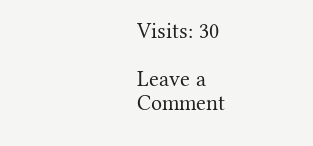Visits: 30

Leave a Comment